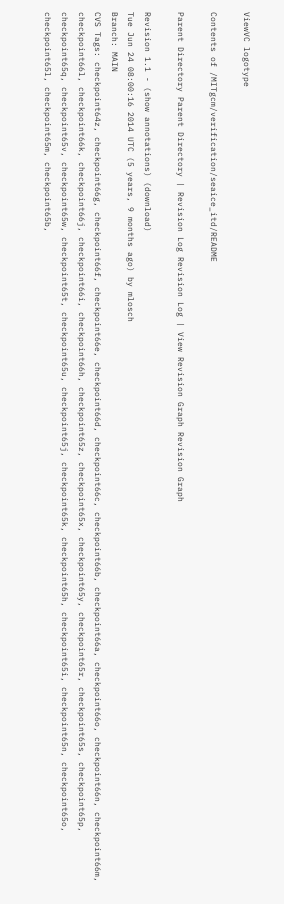ViewVC logotype

Contents of /MITgcm/verification/seaice_itd/README

Parent Directory Parent Directory | Revision Log Revision Log | View Revision Graph Revision Graph

Revision 1.1 - (show annotations) (download)
Tue Jun 24 08:00:16 2014 UTC (5 years, 9 months ago) by mlosch
Branch: MAIN
CVS Tags: checkpoint64z, checkpoint66g, checkpoint66f, checkpoint66e, checkpoint66d, checkpoint66c, checkpoint66b, checkpoint66a, checkpoint66o, checkpoint66n, checkpoint66m, checkpoint66l, checkpoint66k, checkpoint66j, checkpoint66i, checkpoint66h, checkpoint65z, checkpoint65x, checkpoint65y, checkpoint65r, checkpoint65s, checkpoint65p, checkpoint65q, checkpoint65v, checkpoint65w, checkpoint65t, checkpoint65u, checkpoint65j, checkpoint65k, checkpoint65h, checkpoint65i, checkpoint65n, checkpoint65o, checkpoint65l, checkpoint65m, checkpoint65b,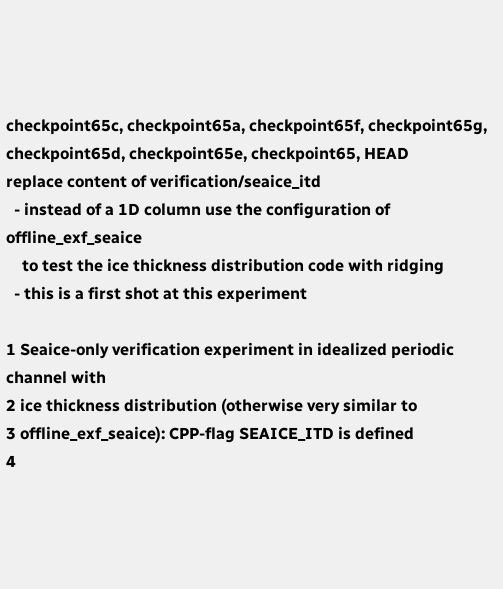checkpoint65c, checkpoint65a, checkpoint65f, checkpoint65g, checkpoint65d, checkpoint65e, checkpoint65, HEAD
replace content of verification/seaice_itd
  - instead of a 1D column use the configuration of offline_exf_seaice
    to test the ice thickness distribution code with ridging
  - this is a first shot at this experiment

1 Seaice-only verification experiment in idealized periodic channel with
2 ice thickness distribution (otherwise very similar to
3 offline_exf_seaice): CPP-flag SEAICE_ITD is defined
4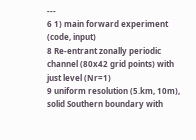---
6 1) main forward experiment (code, input)
8 Re-entrant zonally periodic channel (80x42 grid points) with just level (Nr=1)
9 uniform resolution (5.km, 10m), solid Southern boundary with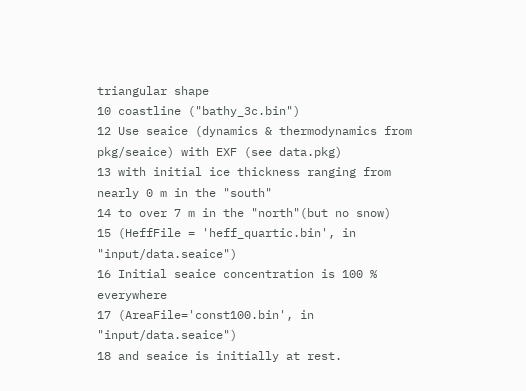triangular shape
10 coastline ("bathy_3c.bin")
12 Use seaice (dynamics & thermodynamics from pkg/seaice) with EXF (see data.pkg)
13 with initial ice thickness ranging from nearly 0 m in the "south"
14 to over 7 m in the "north"(but no snow)
15 (HeffFile = 'heff_quartic.bin', in "input/data.seaice")
16 Initial seaice concentration is 100 % everywhere
17 (AreaFile='const100.bin', in "input/data.seaice")
18 and seaice is initially at rest.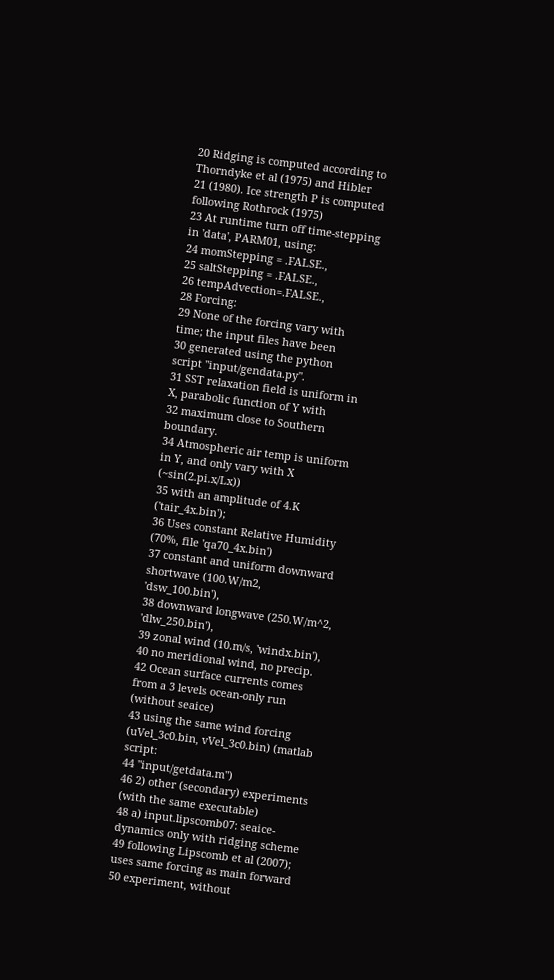20 Ridging is computed according to Thorndyke et al (1975) and Hibler
21 (1980). Ice strength P is computed following Rothrock (1975)
23 At runtime turn off time-stepping in 'data', PARM01, using:
24 momStepping = .FALSE.,
25 saltStepping = .FALSE.,
26 tempAdvection=.FALSE.,
28 Forcing:
29 None of the forcing vary with time; the input files have been
30 generated using the python script "input/gendata.py".
31 SST relaxation field is uniform in X, parabolic function of Y with
32 maximum close to Southern boundary.
34 Atmospheric air temp is uniform in Y, and only vary with X (~sin(2.pi.x/Lx))
35 with an amplitude of 4.K ('tair_4x.bin');
36 Uses constant Relative Humidity (70%, file 'qa70_4x.bin')
37 constant and uniform downward shortwave (100.W/m2, 'dsw_100.bin'),
38 downward longwave (250.W/m^2, 'dlw_250.bin'),
39 zonal wind (10.m/s, 'windx.bin'),
40 no meridional wind, no precip.
42 Ocean surface currents comes from a 3 levels ocean-only run (without seaice)
43 using the same wind forcing (uVel_3c0.bin, vVel_3c0.bin) (matlab script:
44 "input/getdata.m")
46 2) other (secondary) experiments (with the same executable)
48 a) input.lipscomb07: seaice-dynamics only with ridging scheme
49 following Lipscomb et al (2007); uses same forcing as main forward
50 experiment, without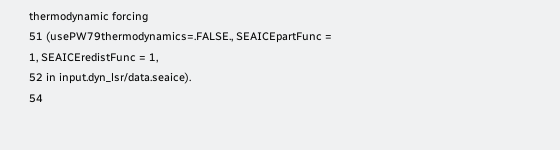thermodynamic forcing
51 (usePW79thermodynamics=.FALSE., SEAICEpartFunc = 1, SEAICEredistFunc = 1,
52 in input.dyn_lsr/data.seaice).
54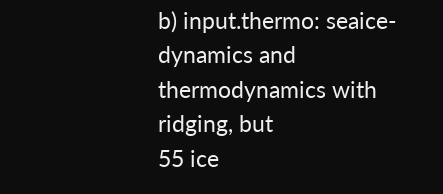b) input.thermo: seaice-dynamics and thermodynamics with ridging, but
55 ice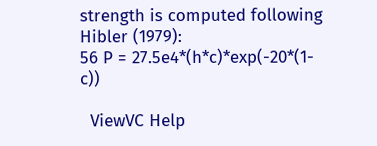strength is computed following Hibler (1979):
56 P = 27.5e4*(h*c)*exp(-20*(1-c))

  ViewVC Help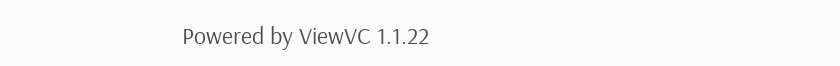Powered by ViewVC 1.1.22